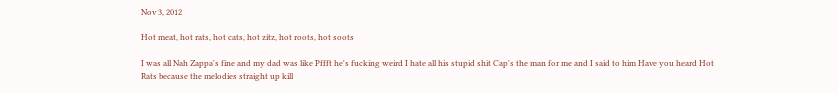Nov 3, 2012

Hot meat, hot rats, hot cats, hot zitz, hot roots, hot soots

I was all Nah Zappa's fine and my dad was like Pffft he's fucking weird I hate all his stupid shit Cap's the man for me and I said to him Have you heard Hot Rats because the melodies straight up kill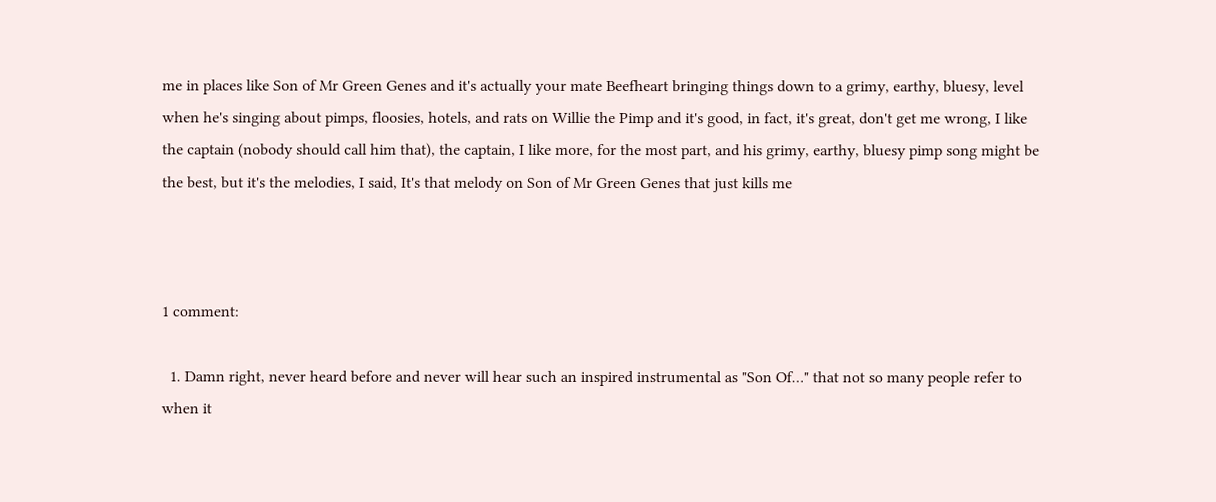me in places like Son of Mr Green Genes and it's actually your mate Beefheart bringing things down to a grimy, earthy, bluesy, level when he's singing about pimps, floosies, hotels, and rats on Willie the Pimp and it's good, in fact, it's great, don't get me wrong, I like the captain (nobody should call him that), the captain, I like more, for the most part, and his grimy, earthy, bluesy pimp song might be the best, but it's the melodies, I said, It's that melody on Son of Mr Green Genes that just kills me



1 comment:

  1. Damn right, never heard before and never will hear such an inspired instrumental as "Son Of…" that not so many people refer to when it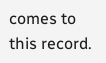comes to this record.